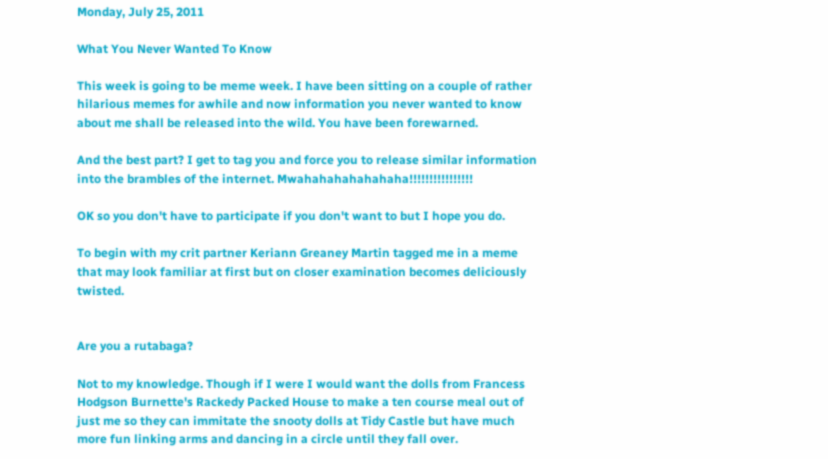Monday, July 25, 2011

What You Never Wanted To Know

This week is going to be meme week. I have been sitting on a couple of rather hilarious memes for awhile and now information you never wanted to know about me shall be released into the wild. You have been forewarned.

And the best part? I get to tag you and force you to release similar information into the brambles of the internet. Mwahahahahahahaha!!!!!!!!!!!!!!!!

OK so you don't have to participate if you don't want to but I hope you do.

To begin with my crit partner Keriann Greaney Martin tagged me in a meme that may look familiar at first but on closer examination becomes deliciously twisted.


Are you a rutabaga?

Not to my knowledge. Though if I were I would want the dolls from Francess Hodgson Burnette's Rackedy Packed House to make a ten course meal out of just me so they can immitate the snooty dolls at Tidy Castle but have much more fun linking arms and dancing in a circle until they fall over.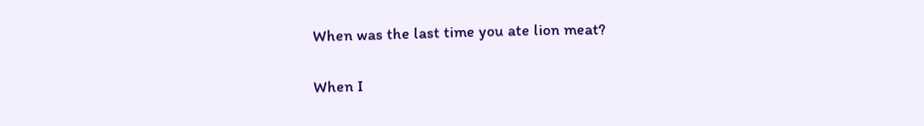When was the last time you ate lion meat?

When I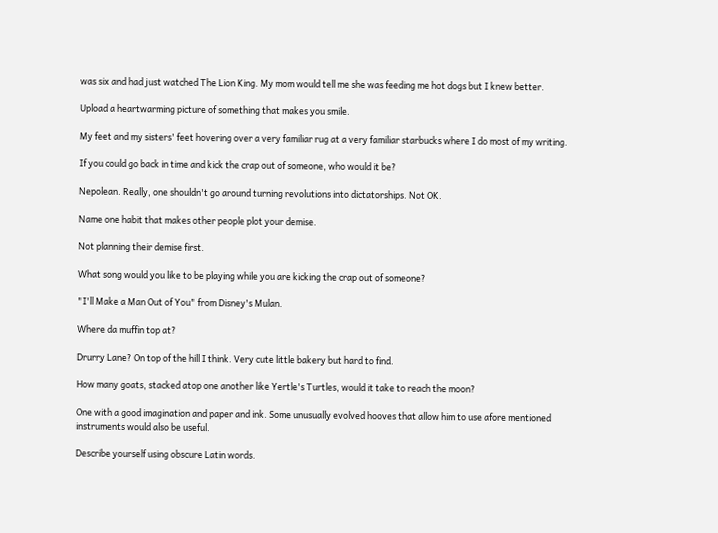was six and had just watched The Lion King. My mom would tell me she was feeding me hot dogs but I knew better.

Upload a heartwarming picture of something that makes you smile.

My feet and my sisters' feet hovering over a very familiar rug at a very familiar starbucks where I do most of my writing.

If you could go back in time and kick the crap out of someone, who would it be?

Nepolean. Really, one shouldn't go around turning revolutions into dictatorships. Not OK.

Name one habit that makes other people plot your demise.

Not planning their demise first.

What song would you like to be playing while you are kicking the crap out of someone?

"I'll Make a Man Out of You" from Disney's Mulan.

Where da muffin top at?

Drurry Lane? On top of the hill I think. Very cute little bakery but hard to find.

How many goats, stacked atop one another like Yertle's Turtles, would it take to reach the moon?

One with a good imagination and paper and ink. Some unusually evolved hooves that allow him to use afore mentioned instruments would also be useful.

Describe yourself using obscure Latin words.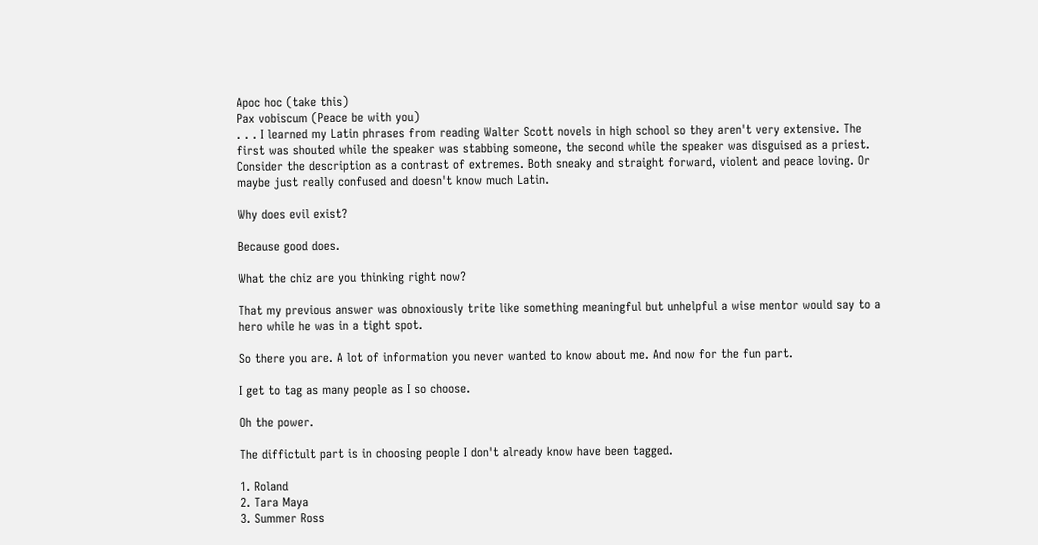Apoc hoc (take this)
Pax vobiscum (Peace be with you)
. . . I learned my Latin phrases from reading Walter Scott novels in high school so they aren't very extensive. The first was shouted while the speaker was stabbing someone, the second while the speaker was disguised as a priest. Consider the description as a contrast of extremes. Both sneaky and straight forward, violent and peace loving. Or maybe just really confused and doesn't know much Latin.

Why does evil exist?

Because good does.

What the chiz are you thinking right now?

That my previous answer was obnoxiously trite like something meaningful but unhelpful a wise mentor would say to a hero while he was in a tight spot.

So there you are. A lot of information you never wanted to know about me. And now for the fun part.

I get to tag as many people as I so choose.

Oh the power.

The diffictult part is in choosing people I don't already know have been tagged.

1. Roland
2. Tara Maya
3. Summer Ross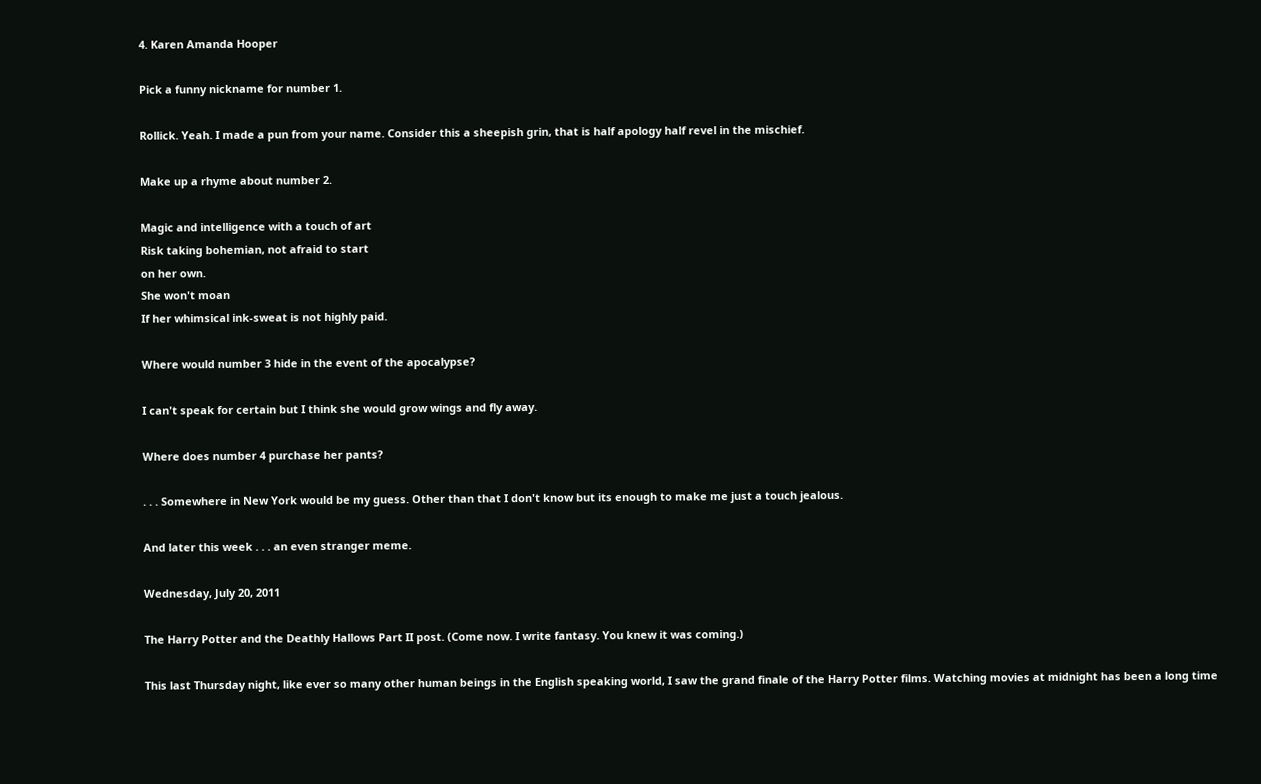4. Karen Amanda Hooper

Pick a funny nickname for number 1.

Rollick. Yeah. I made a pun from your name. Consider this a sheepish grin, that is half apology half revel in the mischief.

Make up a rhyme about number 2.

Magic and intelligence with a touch of art
Risk taking bohemian, not afraid to start
on her own.
She won't moan
If her whimsical ink-sweat is not highly paid.

Where would number 3 hide in the event of the apocalypse?

I can't speak for certain but I think she would grow wings and fly away.

Where does number 4 purchase her pants?

. . . Somewhere in New York would be my guess. Other than that I don't know but its enough to make me just a touch jealous.

And later this week . . . an even stranger meme.

Wednesday, July 20, 2011

The Harry Potter and the Deathly Hallows Part II post. (Come now. I write fantasy. You knew it was coming.)

This last Thursday night, like ever so many other human beings in the English speaking world, I saw the grand finale of the Harry Potter films. Watching movies at midnight has been a long time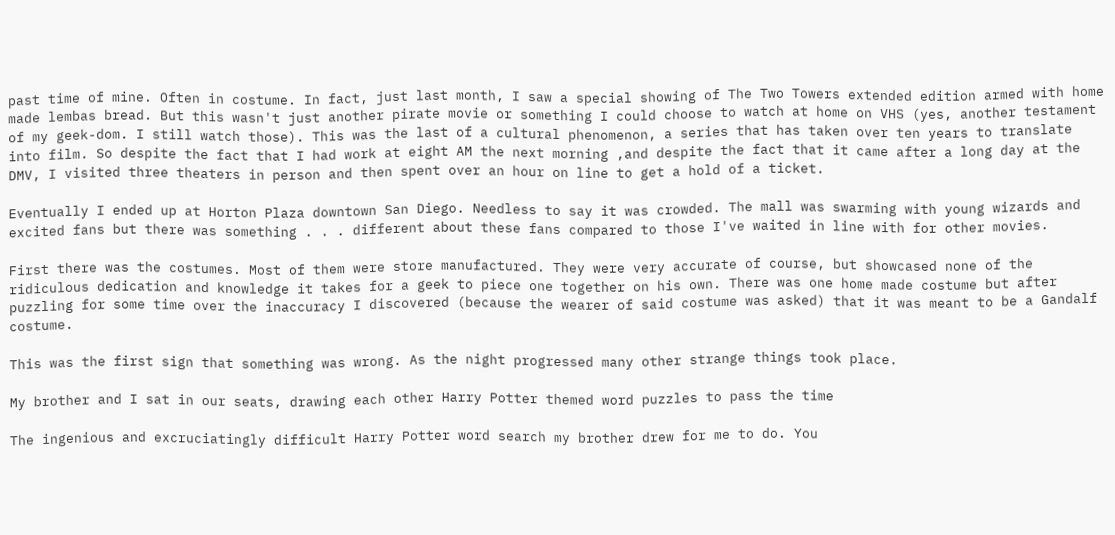past time of mine. Often in costume. In fact, just last month, I saw a special showing of The Two Towers extended edition armed with home made lembas bread. But this wasn't just another pirate movie or something I could choose to watch at home on VHS (yes, another testament of my geek-dom. I still watch those). This was the last of a cultural phenomenon, a series that has taken over ten years to translate into film. So despite the fact that I had work at eight AM the next morning ,and despite the fact that it came after a long day at the DMV, I visited three theaters in person and then spent over an hour on line to get a hold of a ticket.

Eventually I ended up at Horton Plaza downtown San Diego. Needless to say it was crowded. The mall was swarming with young wizards and excited fans but there was something . . . different about these fans compared to those I've waited in line with for other movies.

First there was the costumes. Most of them were store manufactured. They were very accurate of course, but showcased none of the ridiculous dedication and knowledge it takes for a geek to piece one together on his own. There was one home made costume but after puzzling for some time over the inaccuracy I discovered (because the wearer of said costume was asked) that it was meant to be a Gandalf costume.

This was the first sign that something was wrong. As the night progressed many other strange things took place.

My brother and I sat in our seats, drawing each other Harry Potter themed word puzzles to pass the time

The ingenious and excruciatingly difficult Harry Potter word search my brother drew for me to do. You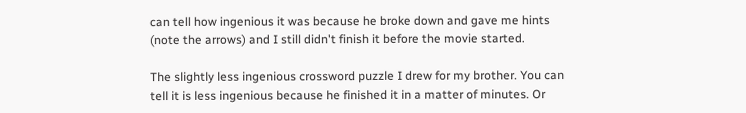can tell how ingenious it was because he broke down and gave me hints (note the arrows) and I still didn't finish it before the movie started.

The slightly less ingenious crossword puzzle I drew for my brother. You can tell it is less ingenious because he finished it in a matter of minutes. Or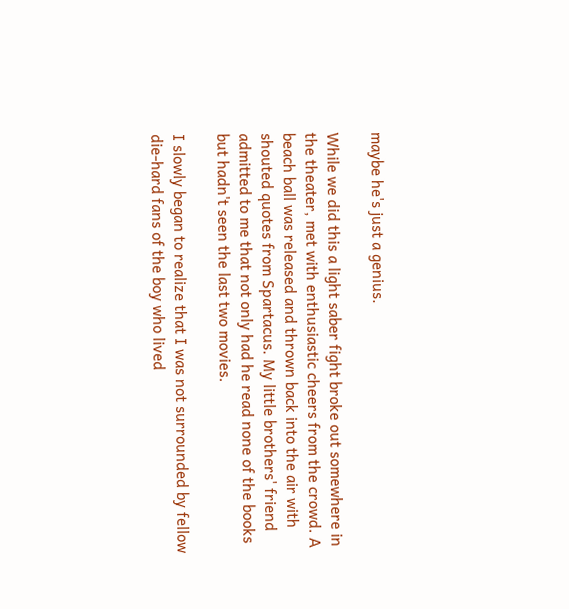maybe he's just a genius.

While we did this a light saber fight broke out somewhere in the theater, met with enthusiastic cheers from the crowd. A beach ball was released and thrown back into the air with shouted quotes from Spartacus. My little brothers' friend admitted to me that not only had he read none of the books but hadn't seen the last two movies.

I slowly began to realize that I was not surrounded by fellow die-hard fans of the boy who lived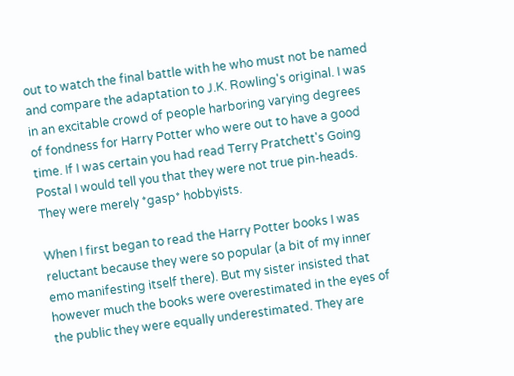out to watch the final battle with he who must not be named and compare the adaptation to J.K. Rowling's original. I was in an excitable crowd of people harboring varying degrees of fondness for Harry Potter who were out to have a good time. If I was certain you had read Terry Pratchett's Going Postal I would tell you that they were not true pin-heads. They were merely *gasp* hobbyists.

When I first began to read the Harry Potter books I was reluctant because they were so popular (a bit of my inner emo manifesting itself there). But my sister insisted that however much the books were overestimated in the eyes of the public they were equally underestimated. They are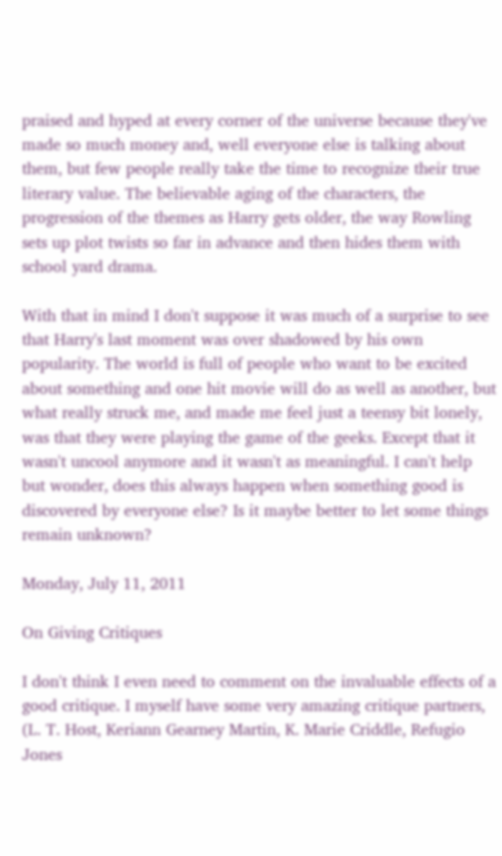praised and hyped at every corner of the universe because they've made so much money and, well everyone else is talking about them, but few people really take the time to recognize their true literary value. The believable aging of the characters, the progression of the themes as Harry gets older, the way Rowling sets up plot twists so far in advance and then hides them with school yard drama.

With that in mind I don't suppose it was much of a surprise to see that Harry's last moment was over shadowed by his own popularity. The world is full of people who want to be excited about something and one hit movie will do as well as another, but what really struck me, and made me feel just a teensy bit lonely, was that they were playing the game of the geeks. Except that it wasn't uncool anymore and it wasn't as meaningful. I can't help but wonder, does this always happen when something good is discovered by everyone else? Is it maybe better to let some things remain unknown?

Monday, July 11, 2011

On Giving Critiques

I don't think I even need to comment on the invaluable effects of a good critique. I myself have some very amazing critique partners, (L. T. Host, Keriann Gearney Martin, K. Marie Criddle, Refugio Jones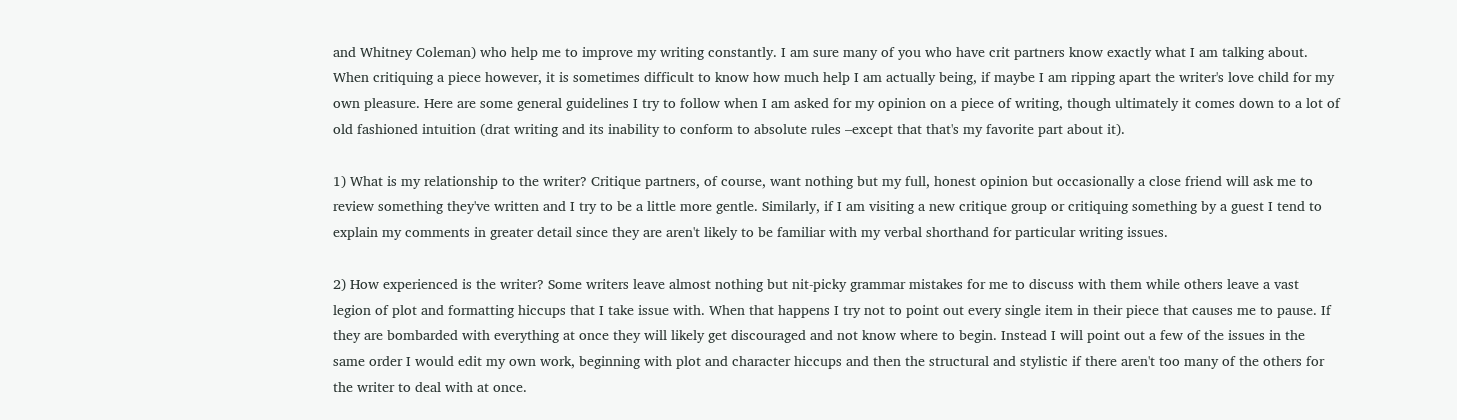and Whitney Coleman) who help me to improve my writing constantly. I am sure many of you who have crit partners know exactly what I am talking about. When critiquing a piece however, it is sometimes difficult to know how much help I am actually being, if maybe I am ripping apart the writer's love child for my own pleasure. Here are some general guidelines I try to follow when I am asked for my opinion on a piece of writing, though ultimately it comes down to a lot of old fashioned intuition (drat writing and its inability to conform to absolute rules –except that that's my favorite part about it).

1) What is my relationship to the writer? Critique partners, of course, want nothing but my full, honest opinion but occasionally a close friend will ask me to review something they've written and I try to be a little more gentle. Similarly, if I am visiting a new critique group or critiquing something by a guest I tend to explain my comments in greater detail since they are aren't likely to be familiar with my verbal shorthand for particular writing issues.

2) How experienced is the writer? Some writers leave almost nothing but nit-picky grammar mistakes for me to discuss with them while others leave a vast legion of plot and formatting hiccups that I take issue with. When that happens I try not to point out every single item in their piece that causes me to pause. If they are bombarded with everything at once they will likely get discouraged and not know where to begin. Instead I will point out a few of the issues in the same order I would edit my own work, beginning with plot and character hiccups and then the structural and stylistic if there aren't too many of the others for the writer to deal with at once.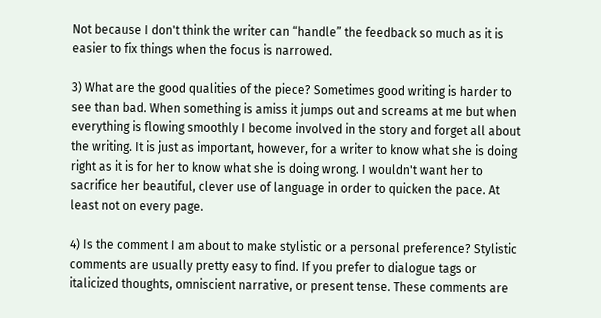Not because I don't think the writer can “handle” the feedback so much as it is easier to fix things when the focus is narrowed.

3) What are the good qualities of the piece? Sometimes good writing is harder to see than bad. When something is amiss it jumps out and screams at me but when everything is flowing smoothly I become involved in the story and forget all about the writing. It is just as important, however, for a writer to know what she is doing right as it is for her to know what she is doing wrong. I wouldn't want her to sacrifice her beautiful, clever use of language in order to quicken the pace. At least not on every page.

4) Is the comment I am about to make stylistic or a personal preference? Stylistic comments are usually pretty easy to find. If you prefer to dialogue tags or italicized thoughts, omniscient narrative, or present tense. These comments are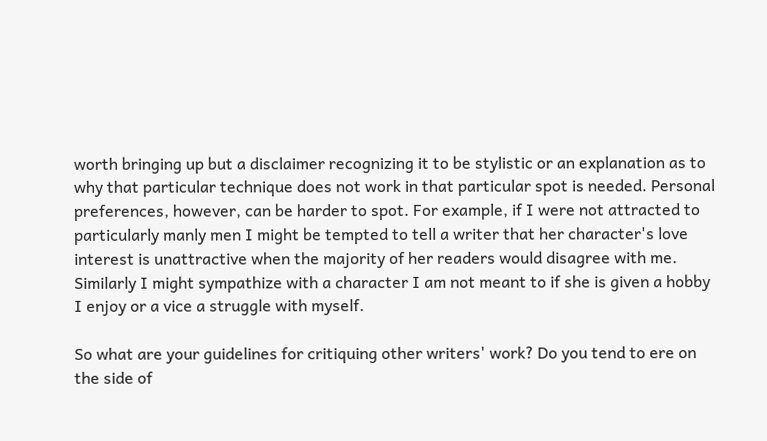worth bringing up but a disclaimer recognizing it to be stylistic or an explanation as to why that particular technique does not work in that particular spot is needed. Personal preferences, however, can be harder to spot. For example, if I were not attracted to particularly manly men I might be tempted to tell a writer that her character's love interest is unattractive when the majority of her readers would disagree with me. Similarly I might sympathize with a character I am not meant to if she is given a hobby I enjoy or a vice a struggle with myself.

So what are your guidelines for critiquing other writers' work? Do you tend to ere on the side of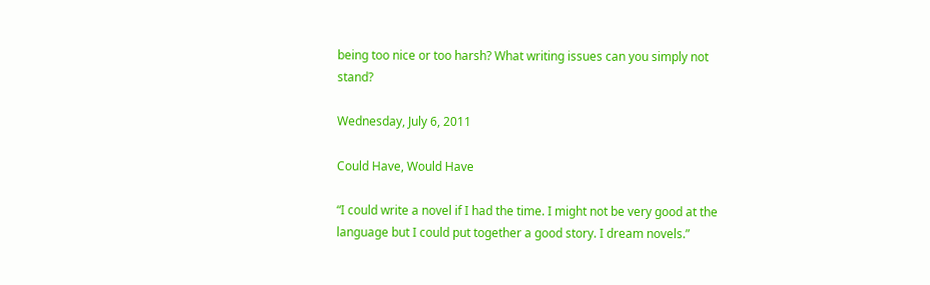being too nice or too harsh? What writing issues can you simply not stand?

Wednesday, July 6, 2011

Could Have, Would Have

“I could write a novel if I had the time. I might not be very good at the language but I could put together a good story. I dream novels.”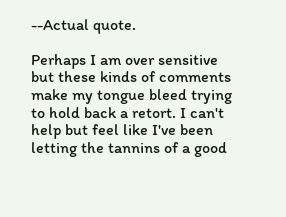--Actual quote.

Perhaps I am over sensitive but these kinds of comments make my tongue bleed trying to hold back a retort. I can't help but feel like I've been letting the tannins of a good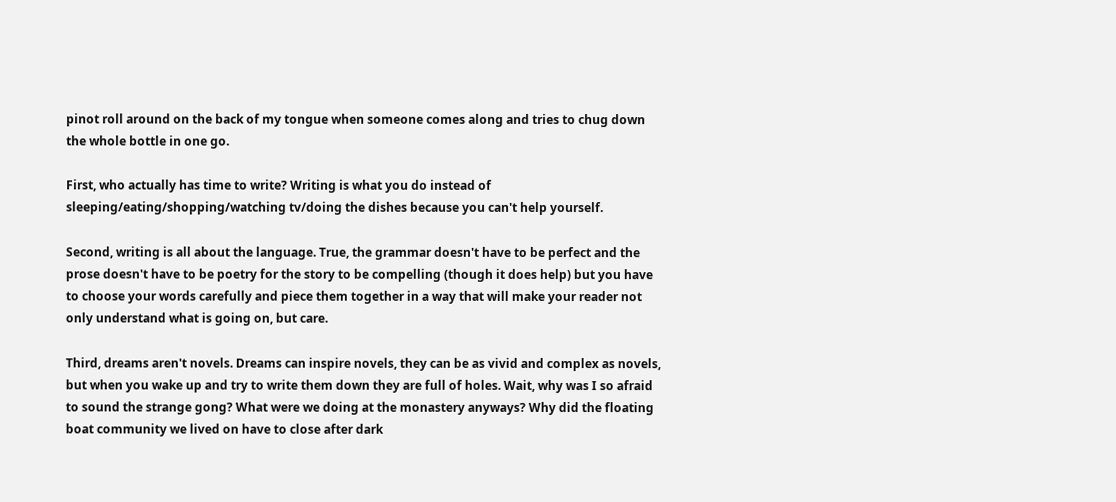pinot roll around on the back of my tongue when someone comes along and tries to chug down the whole bottle in one go.

First, who actually has time to write? Writing is what you do instead of sleeping/eating/shopping/watching tv/doing the dishes because you can't help yourself.

Second, writing is all about the language. True, the grammar doesn't have to be perfect and the prose doesn't have to be poetry for the story to be compelling (though it does help) but you have to choose your words carefully and piece them together in a way that will make your reader not only understand what is going on, but care.

Third, dreams aren't novels. Dreams can inspire novels, they can be as vivid and complex as novels, but when you wake up and try to write them down they are full of holes. Wait, why was I so afraid to sound the strange gong? What were we doing at the monastery anyways? Why did the floating boat community we lived on have to close after dark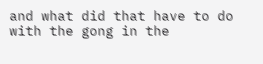and what did that have to do with the gong in the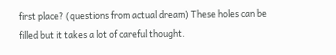first place? (questions from actual dream) These holes can be filled but it takes a lot of careful thought.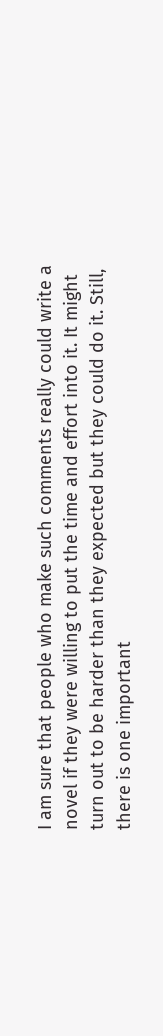I am sure that people who make such comments really could write a novel if they were willing to put the time and effort into it. It might turn out to be harder than they expected but they could do it. Still, there is one important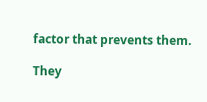factor that prevents them.

They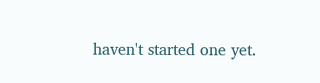haven't started one yet.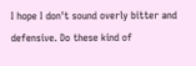I hope I don't sound overly bitter and defensive. Do these kind of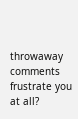throwaway comments frustrate you at all?